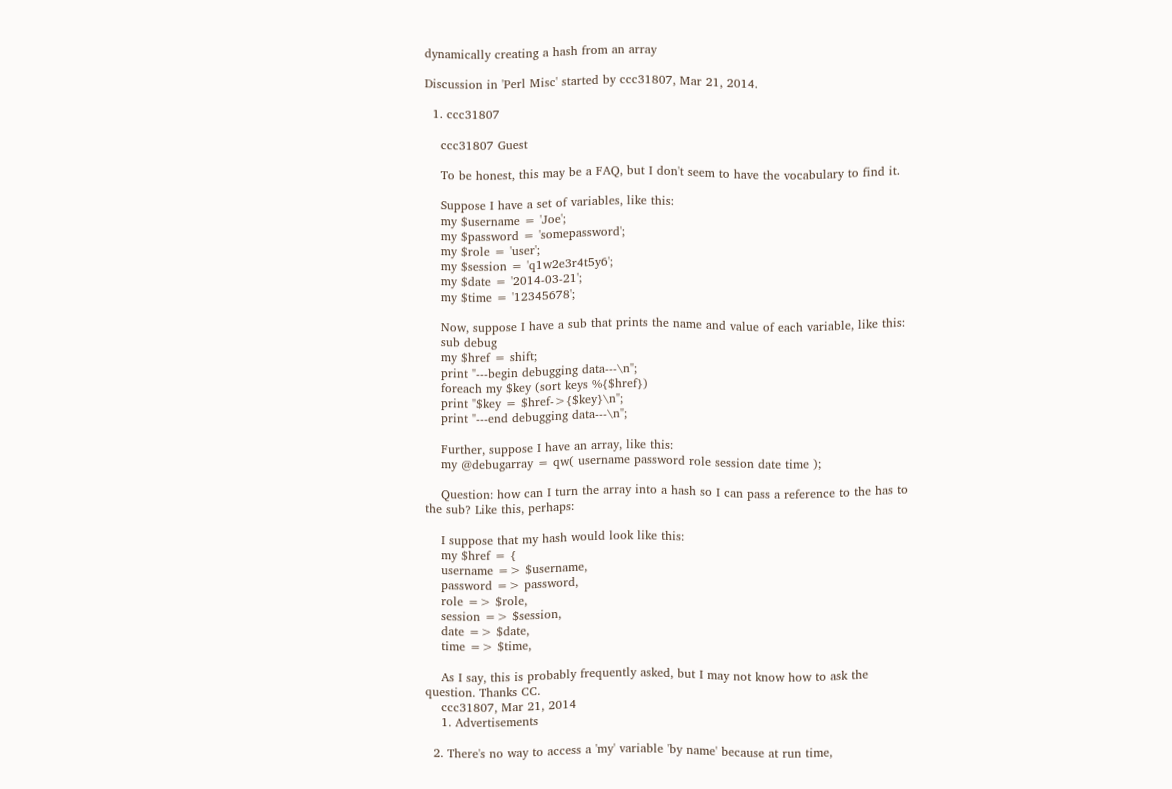dynamically creating a hash from an array

Discussion in 'Perl Misc' started by ccc31807, Mar 21, 2014.

  1. ccc31807

    ccc31807 Guest

    To be honest, this may be a FAQ, but I don't seem to have the vocabulary to find it.

    Suppose I have a set of variables, like this:
    my $username = 'Joe';
    my $password = 'somepassword';
    my $role = 'user';
    my $session = 'q1w2e3r4t5y6';
    my $date = '2014-03-21';
    my $time = '12345678';

    Now, suppose I have a sub that prints the name and value of each variable, like this:
    sub debug
    my $href = shift;
    print "---begin debugging data---\n";
    foreach my $key (sort keys %{$href})
    print "$key = $href->{$key}\n";
    print "---end debugging data---\n";

    Further, suppose I have an array, like this:
    my @debugarray = qw( username password role session date time );

    Question: how can I turn the array into a hash so I can pass a reference to the has to the sub? Like this, perhaps:

    I suppose that my hash would look like this:
    my $href = {
    username => $username,
    password => password,
    role => $role,
    session => $session,
    date => $date,
    time => $time,

    As I say, this is probably frequently asked, but I may not know how to ask the question. Thanks CC.
    ccc31807, Mar 21, 2014
    1. Advertisements

  2. There's no way to access a 'my' variable 'by name' because at run time,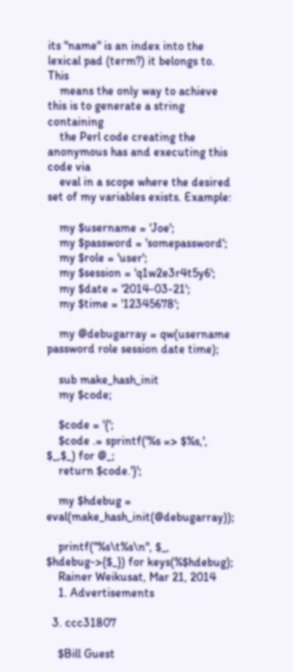its "name" is an index into the lexical pad (term?) it belongs to. This
    means the only way to achieve this is to generate a string containing
    the Perl code creating the anonymous has and executing this code via
    eval in a scope where the desired set of my variables exists. Example:

    my $username = 'Joe';
    my $password = 'somepassword';
    my $role = 'user';
    my $session = 'q1w2e3r4t5y6';
    my $date = '2014-03-21';
    my $time = '12345678';

    my @debugarray = qw(username password role session date time);

    sub make_hash_init
    my $code;

    $code = '{';
    $code .= sprintf('%s => $%s,', $_,$_) for @_;
    return $code.'}';

    my $hdebug = eval(make_hash_init(@debugarray));

    printf("%s\t%s\n", $_, $hdebug->{$_}) for keys(%$hdebug);
    Rainer Weikusat, Mar 21, 2014
    1. Advertisements

  3. ccc31807

    $Bill Guest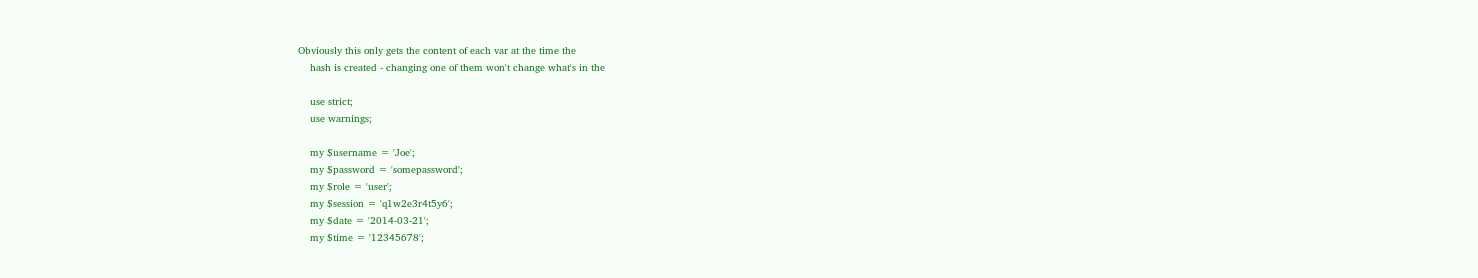Obviously this only gets the content of each var at the time the
    hash is created - changing one of them won't change what's in the

    use strict;
    use warnings;

    my $username = 'Joe';
    my $password = 'somepassword';
    my $role = 'user';
    my $session = 'q1w2e3r4t5y6';
    my $date = '2014-03-21';
    my $time = '12345678';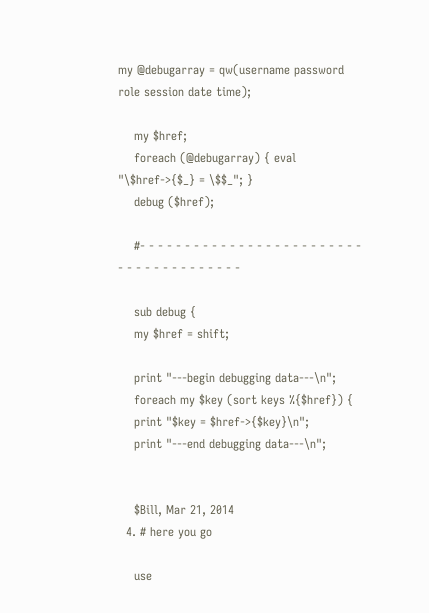my @debugarray = qw(username password role session date time);

    my $href;
    foreach (@debugarray) { eval "\$href->{$_} = \$$_"; }
    debug ($href);

    #- - - - - - - - - - - - - - - - - - - - - - - - - - - - - - - - - - - - - - -

    sub debug {
    my $href = shift;

    print "---begin debugging data---\n";
    foreach my $key (sort keys %{$href}) {
    print "$key = $href->{$key}\n";
    print "---end debugging data---\n";


    $Bill, Mar 21, 2014
  4. # here you go

    use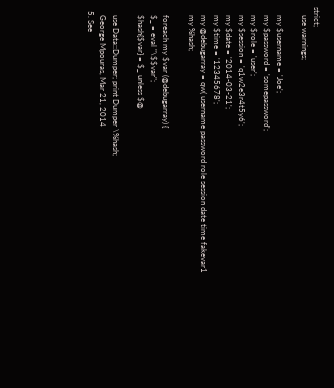strict;
    use warnings;

    my $username = 'Joe';
    my $password = 'somepassword';
    my $role = 'user';
    my $session = 'q1w2e3r4t5y6';
    my $date = '2014-03-21';
    my $time = '12345678';
    my @debugarray = qw( username password role session date time fakevar1
    my %hash;

    foreach my $var (@debugarray) {
    $_ = eval "\$$var";
    $hash{$var} = $_ unless $@

    use Data::Dumper; print Dumper \%hash;
    George Mpouras, Mar 21, 2014
  5. See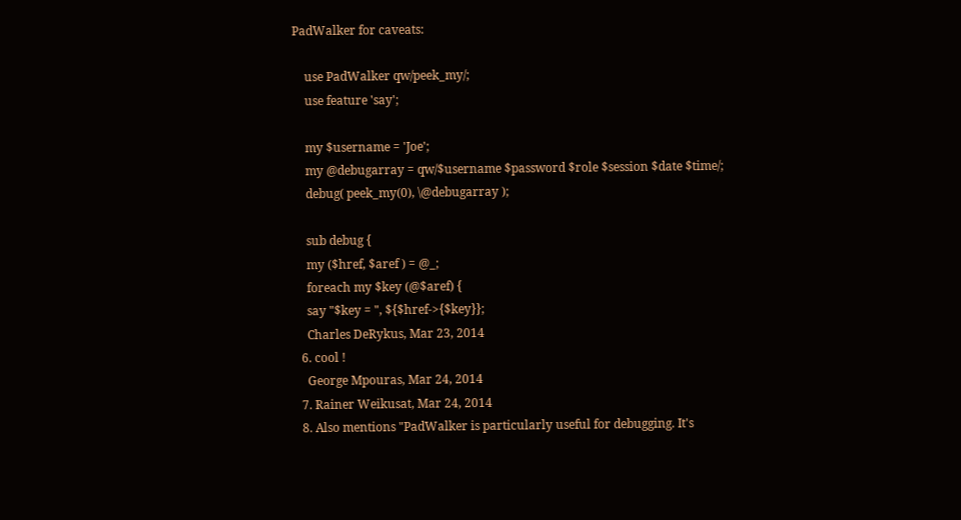PadWalker for caveats:

    use PadWalker qw/peek_my/;
    use feature 'say';

    my $username = 'Joe';
    my @debugarray = qw/$username $password $role $session $date $time/;
    debug( peek_my(0), \@debugarray );

    sub debug {
    my ($href, $aref ) = @_;
    foreach my $key (@$aref) {
    say "$key = ", ${$href->{$key}};
    Charles DeRykus, Mar 23, 2014
  6. cool !
    George Mpouras, Mar 24, 2014
  7. Rainer Weikusat, Mar 24, 2014
  8. Also mentions "PadWalker is particularly useful for debugging. It's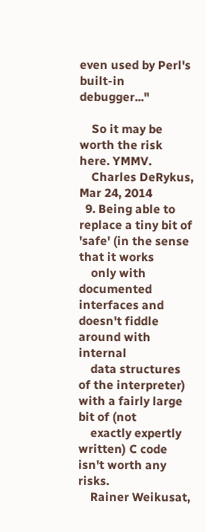even used by Perl's built-in debugger..."

    So it may be worth the risk here. YMMV.
    Charles DeRykus, Mar 24, 2014
  9. Being able to replace a tiny bit of 'safe' (in the sense that it works
    only with documented interfaces and doesn't fiddle around with internal
    data structures of the interpreter) with a fairly large bit of (not
    exactly expertly written) C code isn't worth any risks.
    Rainer Weikusat,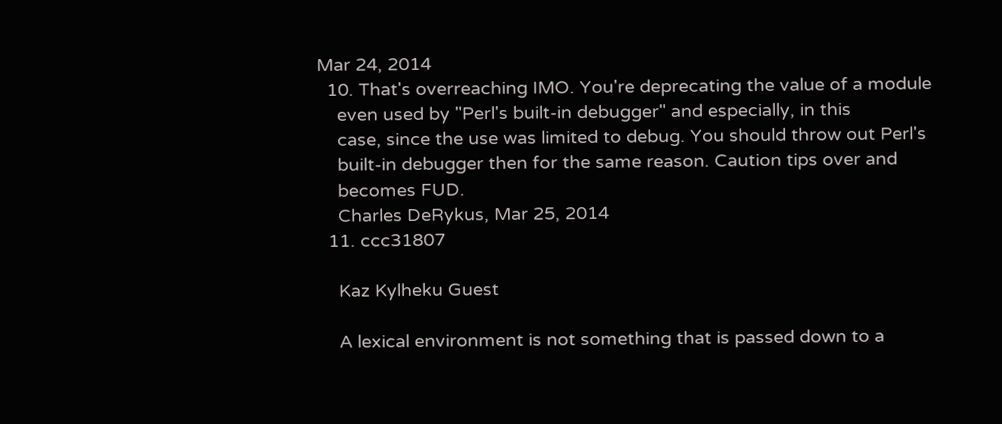Mar 24, 2014
  10. That's overreaching IMO. You're deprecating the value of a module
    even used by "Perl's built-in debugger" and especially, in this
    case, since the use was limited to debug. You should throw out Perl's
    built-in debugger then for the same reason. Caution tips over and
    becomes FUD.
    Charles DeRykus, Mar 25, 2014
  11. ccc31807

    Kaz Kylheku Guest

    A lexical environment is not something that is passed down to a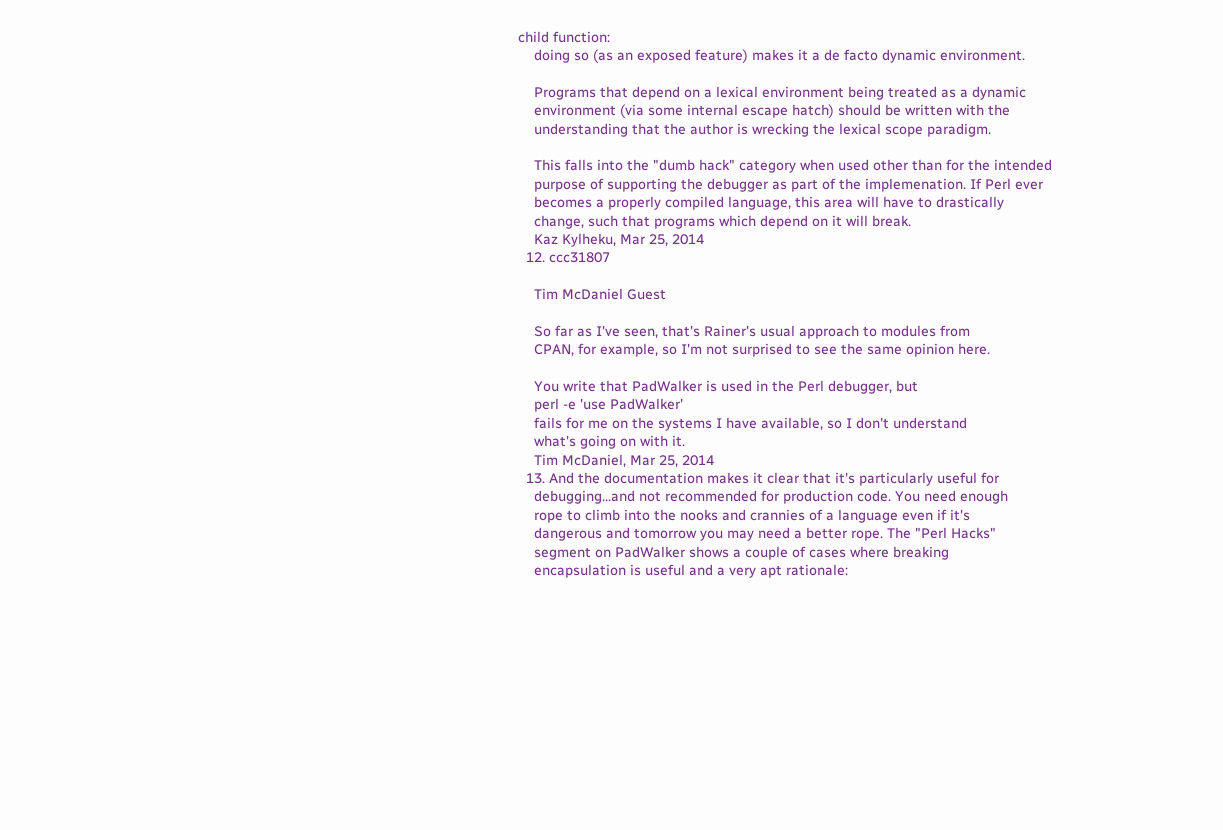child function:
    doing so (as an exposed feature) makes it a de facto dynamic environment.

    Programs that depend on a lexical environment being treated as a dynamic
    environment (via some internal escape hatch) should be written with the
    understanding that the author is wrecking the lexical scope paradigm.

    This falls into the "dumb hack" category when used other than for the intended
    purpose of supporting the debugger as part of the implemenation. If Perl ever
    becomes a properly compiled language, this area will have to drastically
    change, such that programs which depend on it will break.
    Kaz Kylheku, Mar 25, 2014
  12. ccc31807

    Tim McDaniel Guest

    So far as I've seen, that's Rainer's usual approach to modules from
    CPAN, for example, so I'm not surprised to see the same opinion here.

    You write that PadWalker is used in the Perl debugger, but
    perl -e 'use PadWalker'
    fails for me on the systems I have available, so I don't understand
    what's going on with it.
    Tim McDaniel, Mar 25, 2014
  13. And the documentation makes it clear that it's particularly useful for
    debugging...and not recommended for production code. You need enough
    rope to climb into the nooks and crannies of a language even if it's
    dangerous and tomorrow you may need a better rope. The "Perl Hacks"
    segment on PadWalker shows a couple of cases where breaking
    encapsulation is useful and a very apt rationale: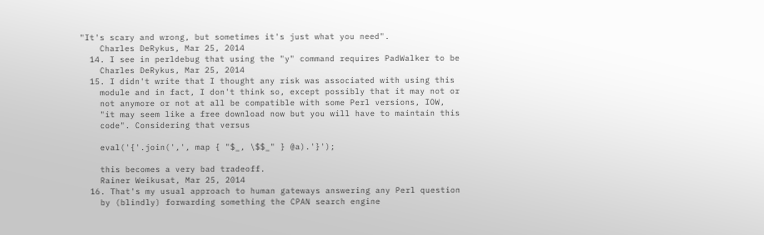"It's scary and wrong, but sometimes it's just what you need".
    Charles DeRykus, Mar 25, 2014
  14. I see in perldebug that using the "y" command requires PadWalker to be
    Charles DeRykus, Mar 25, 2014
  15. I didn't write that I thought any risk was associated with using this
    module and in fact, I don't think so, except possibly that it may not or
    not anymore or not at all be compatible with some Perl versions, IOW,
    "it may seem like a free download now but you will have to maintain this
    code". Considering that versus

    eval('{'.join(',', map { "$_, \$$_" } @a).'}');

    this becomes a very bad tradeoff.
    Rainer Weikusat, Mar 25, 2014
  16. That's my usual approach to human gateways answering any Perl question
    by (blindly) forwarding something the CPAN search engine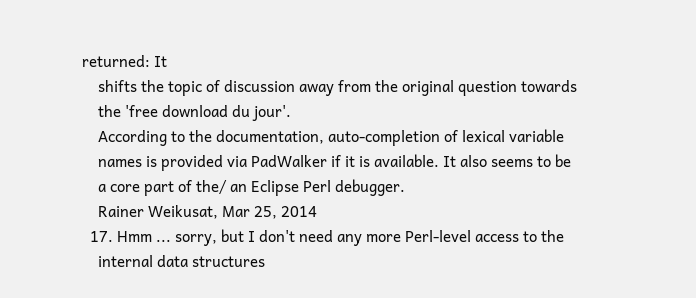returned: It
    shifts the topic of discussion away from the original question towards
    the 'free download du jour'.
    According to the documentation, auto-completion of lexical variable
    names is provided via PadWalker if it is available. It also seems to be
    a core part of the/ an Eclipse Perl debugger.
    Rainer Weikusat, Mar 25, 2014
  17. Hmm ... sorry, but I don't need any more Perl-level access to the
    internal data structures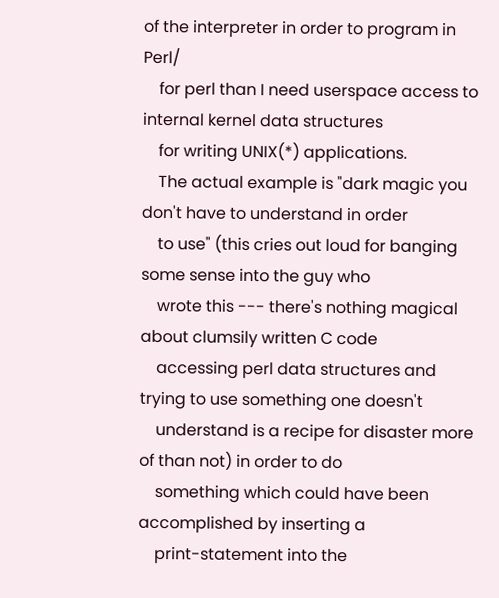of the interpreter in order to program in Perl/
    for perl than I need userspace access to internal kernel data structures
    for writing UNIX(*) applications.
    The actual example is "dark magic you don't have to understand in order
    to use" (this cries out loud for banging some sense into the guy who
    wrote this --- there's nothing magical about clumsily written C code
    accessing perl data structures and trying to use something one doesn't
    understand is a recipe for disaster more of than not) in order to do
    something which could have been accomplished by inserting a
    print-statement into the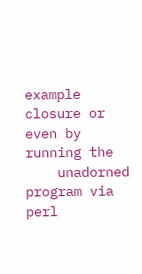example closure or even by running the
    unadorned program via perl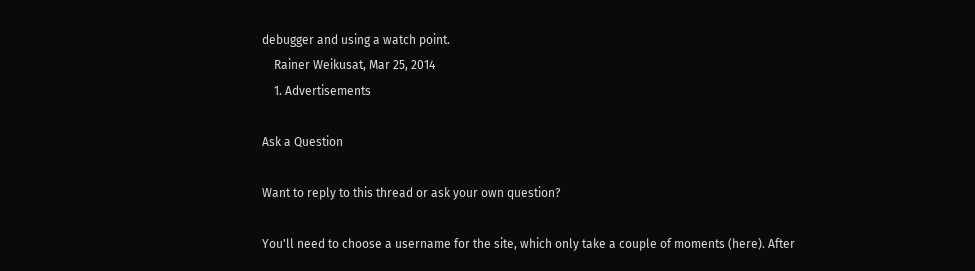debugger and using a watch point.
    Rainer Weikusat, Mar 25, 2014
    1. Advertisements

Ask a Question

Want to reply to this thread or ask your own question?

You'll need to choose a username for the site, which only take a couple of moments (here). After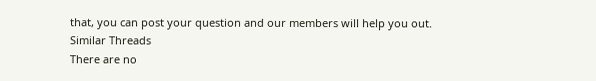that, you can post your question and our members will help you out.
Similar Threads
There are no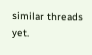similar threads yet.